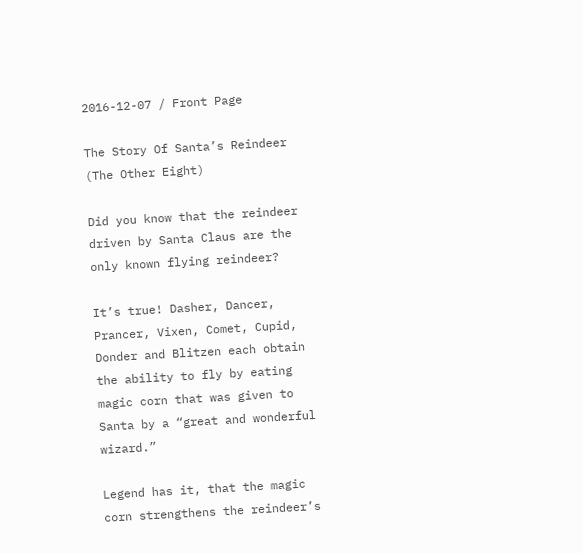2016-12-07 / Front Page

The Story Of Santa’s Reindeer (The Other Eight)

Did you know that the reindeer driven by Santa Claus are the only known flying reindeer?

It’s true! Dasher, Dancer, Prancer, Vixen, Comet, Cupid, Donder and Blitzen each obtain the ability to fly by eating magic corn that was given to Santa by a “great and wonderful wizard.”

Legend has it, that the magic corn strengthens the reindeer’s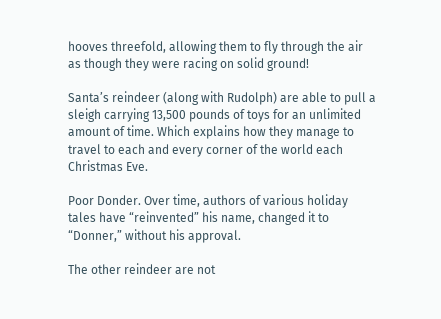hooves threefold, allowing them to fly through the air as though they were racing on solid ground!

Santa’s reindeer (along with Rudolph) are able to pull a sleigh carrying 13,500 pounds of toys for an unlimited amount of time. Which explains how they manage to travel to each and every corner of the world each Christmas Eve.

Poor Donder. Over time, authors of various holiday tales have “reinvented” his name, changed it to “Donner,” without his approval.

The other reindeer are not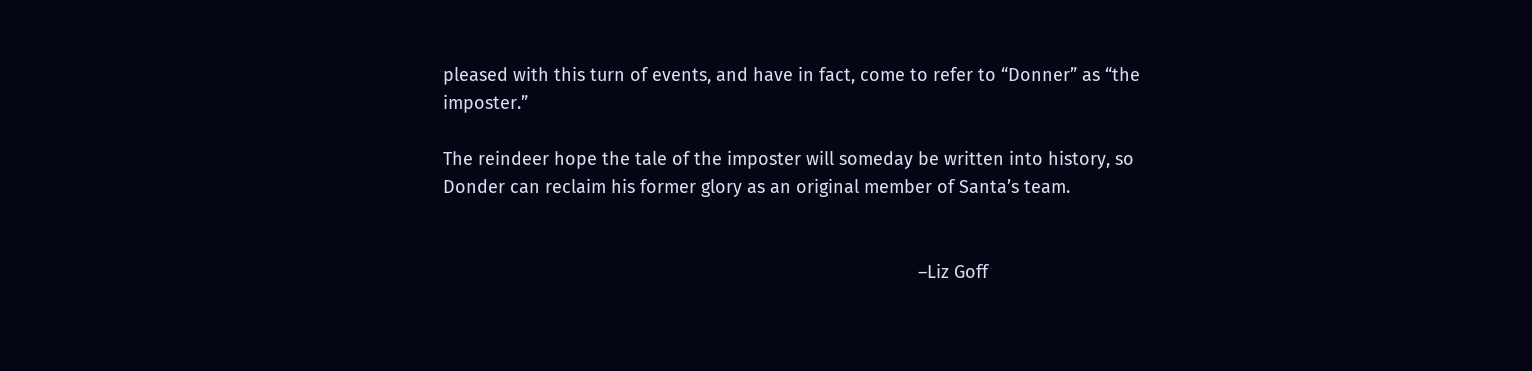pleased with this turn of events, and have in fact, come to refer to “Donner” as “the imposter.”

The reindeer hope the tale of the imposter will someday be written into history, so Donder can reclaim his former glory as an original member of Santa’s team.


                                                                                               –Liz Goff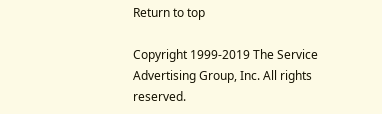Return to top

Copyright 1999-2019 The Service Advertising Group, Inc. All rights reserved.